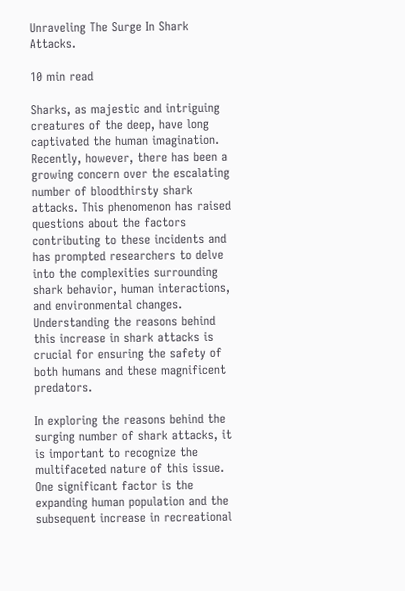Unraveling The Surge In Shark Attacks.

10 min read

Sharks, as majestic and intriguing creatures of the deep, have long captivated the human imagination. Recently, however, there has been a growing concern over the escalating number of bloodthirsty shark attacks. This phenomenon has raised questions about the factors contributing to these incidents and has prompted researchers to delve into the complexities surrounding shark behavior, human interactions, and environmental changes. Understanding the reasons behind this increase in shark attacks is crucial for ensuring the safety of both humans and these magnificent predators.

In exploring the reasons behind the surging number of shark attacks, it is important to recognize the multifaceted nature of this issue. One significant factor is the expanding human population and the subsequent increase in recreational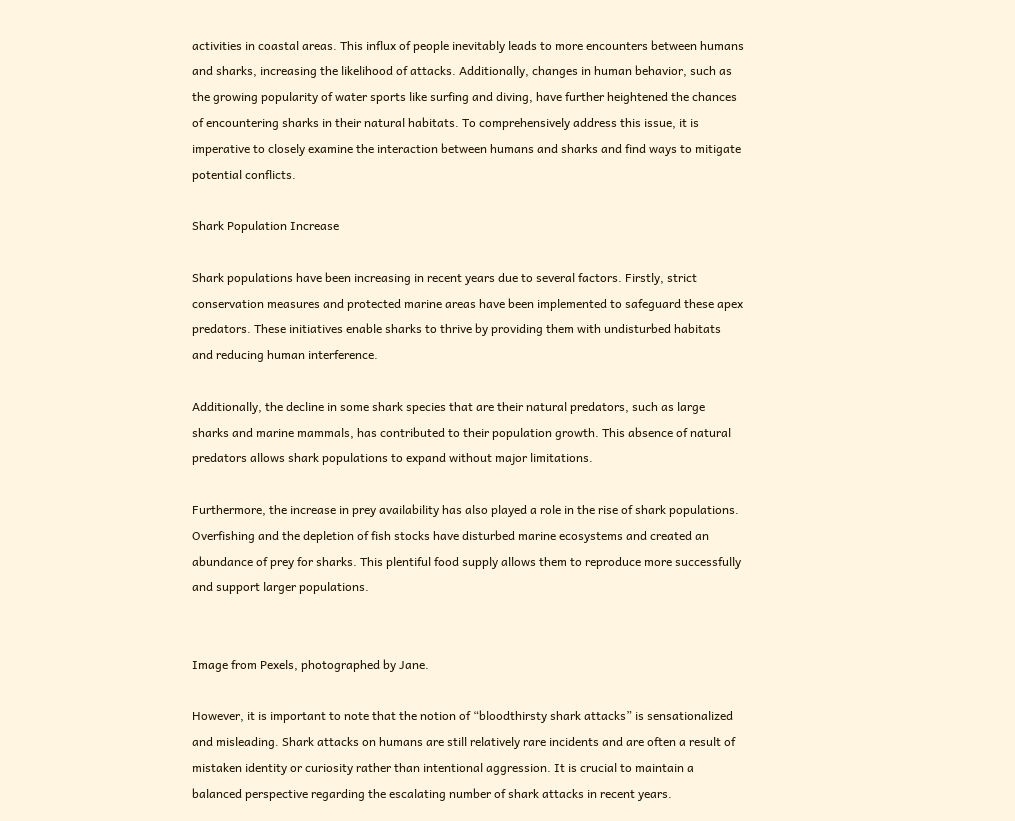activities in coastal areas. This influx of people inevitably leads to more encounters between humans and sharks, increasing the likelihood of attacks. Additionally, changes in human behavior, such as the growing popularity of water sports like surfing and diving, have further heightened the chances of encountering sharks in their natural habitats. To comprehensively address this issue, it is imperative to closely examine the interaction between humans and sharks and find ways to mitigate potential conflicts.

Shark Population Increase

Shark populations have been increasing in recent years due to several factors. Firstly, strict conservation measures and protected marine areas have been implemented to safeguard these apex predators. These initiatives enable sharks to thrive by providing them with undisturbed habitats and reducing human interference.

Additionally, the decline in some shark species that are their natural predators, such as large sharks and marine mammals, has contributed to their population growth. This absence of natural predators allows shark populations to expand without major limitations.

Furthermore, the increase in prey availability has also played a role in the rise of shark populations. Overfishing and the depletion of fish stocks have disturbed marine ecosystems and created an abundance of prey for sharks. This plentiful food supply allows them to reproduce more successfully and support larger populations.


Image from Pexels, photographed by Jane.

However, it is important to note that the notion of “bloodthirsty shark attacks” is sensationalized and misleading. Shark attacks on humans are still relatively rare incidents and are often a result of mistaken identity or curiosity rather than intentional aggression. It is crucial to maintain a balanced perspective regarding the escalating number of shark attacks in recent years.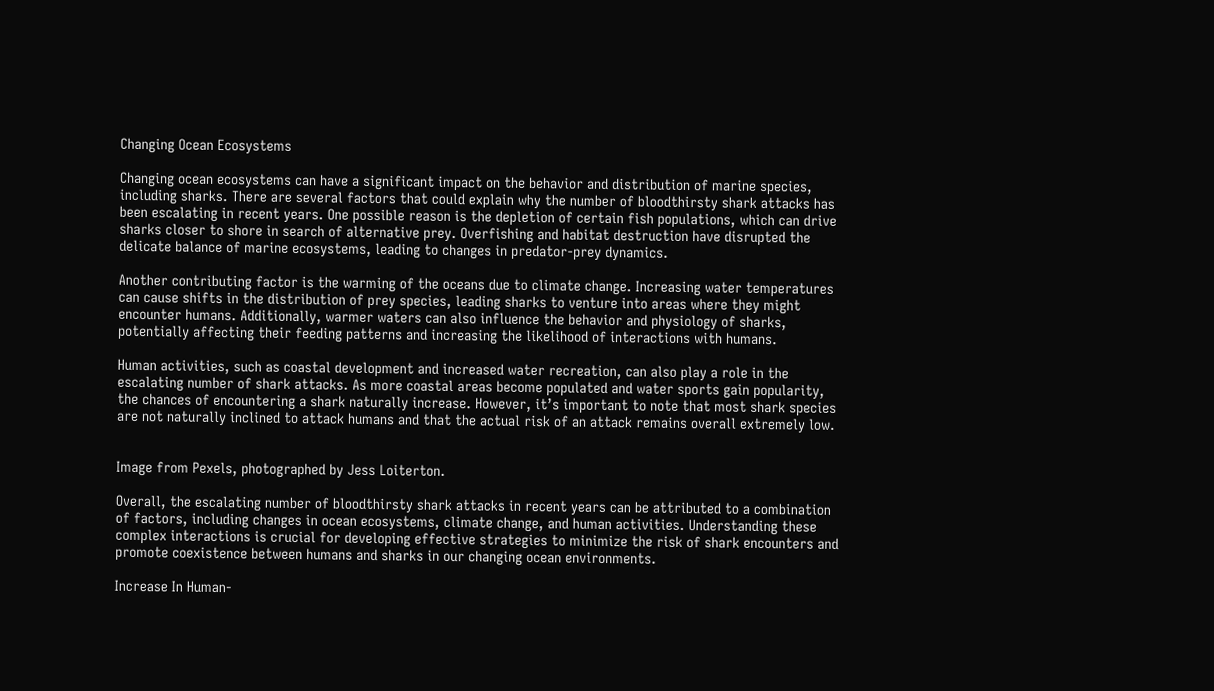Changing Ocean Ecosystems

Changing ocean ecosystems can have a significant impact on the behavior and distribution of marine species, including sharks. There are several factors that could explain why the number of bloodthirsty shark attacks has been escalating in recent years. One possible reason is the depletion of certain fish populations, which can drive sharks closer to shore in search of alternative prey. Overfishing and habitat destruction have disrupted the delicate balance of marine ecosystems, leading to changes in predator-prey dynamics.

Another contributing factor is the warming of the oceans due to climate change. Increasing water temperatures can cause shifts in the distribution of prey species, leading sharks to venture into areas where they might encounter humans. Additionally, warmer waters can also influence the behavior and physiology of sharks, potentially affecting their feeding patterns and increasing the likelihood of interactions with humans.

Human activities, such as coastal development and increased water recreation, can also play a role in the escalating number of shark attacks. As more coastal areas become populated and water sports gain popularity, the chances of encountering a shark naturally increase. However, it’s important to note that most shark species are not naturally inclined to attack humans and that the actual risk of an attack remains overall extremely low.


Image from Pexels, photographed by Jess Loiterton.

Overall, the escalating number of bloodthirsty shark attacks in recent years can be attributed to a combination of factors, including changes in ocean ecosystems, climate change, and human activities. Understanding these complex interactions is crucial for developing effective strategies to minimize the risk of shark encounters and promote coexistence between humans and sharks in our changing ocean environments.

Increase In Human-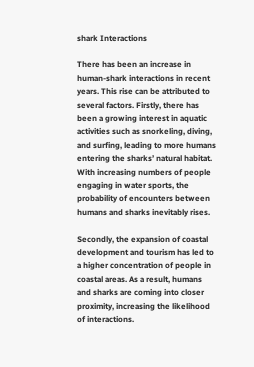shark Interactions

There has been an increase in human-shark interactions in recent years. This rise can be attributed to several factors. Firstly, there has been a growing interest in aquatic activities such as snorkeling, diving, and surfing, leading to more humans entering the sharks’ natural habitat. With increasing numbers of people engaging in water sports, the probability of encounters between humans and sharks inevitably rises.

Secondly, the expansion of coastal development and tourism has led to a higher concentration of people in coastal areas. As a result, humans and sharks are coming into closer proximity, increasing the likelihood of interactions.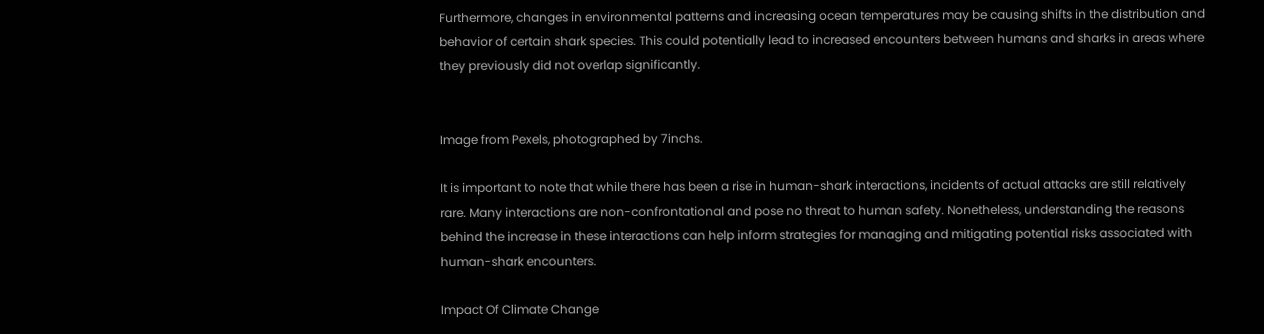Furthermore, changes in environmental patterns and increasing ocean temperatures may be causing shifts in the distribution and behavior of certain shark species. This could potentially lead to increased encounters between humans and sharks in areas where they previously did not overlap significantly.


Image from Pexels, photographed by 7inchs.

It is important to note that while there has been a rise in human-shark interactions, incidents of actual attacks are still relatively rare. Many interactions are non-confrontational and pose no threat to human safety. Nonetheless, understanding the reasons behind the increase in these interactions can help inform strategies for managing and mitigating potential risks associated with human-shark encounters.

Impact Of Climate Change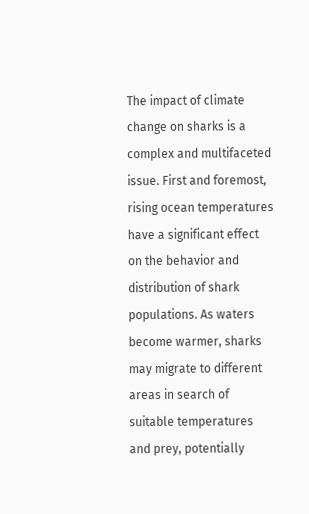The impact of climate change on sharks is a complex and multifaceted issue. First and foremost, rising ocean temperatures have a significant effect on the behavior and distribution of shark populations. As waters become warmer, sharks may migrate to different areas in search of suitable temperatures and prey, potentially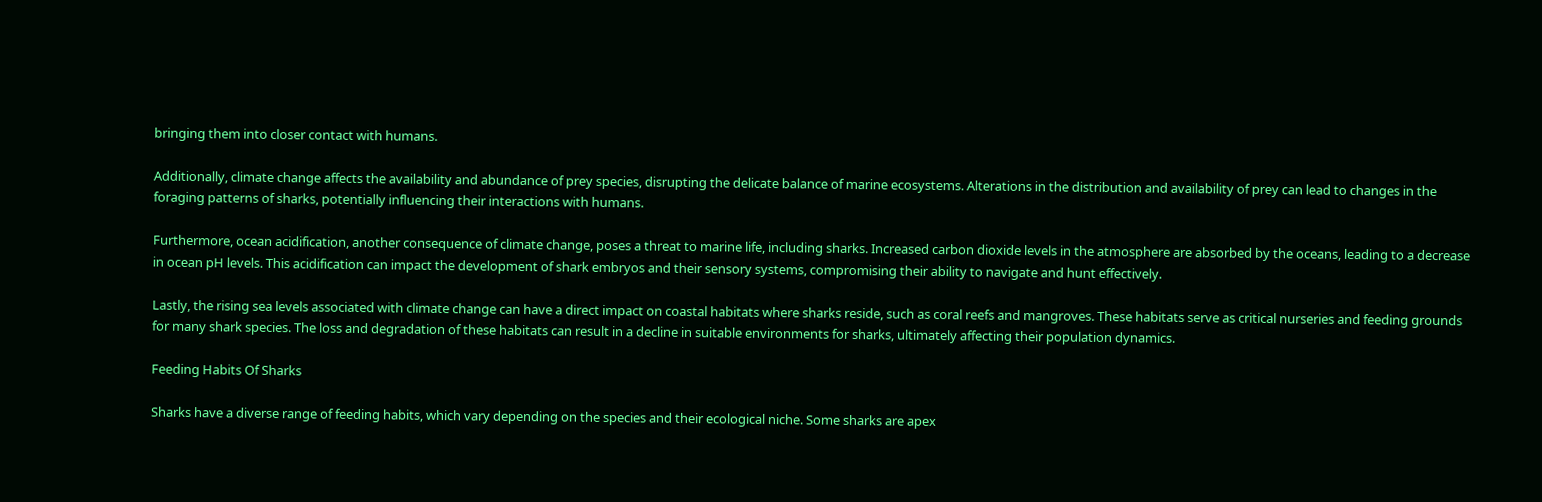bringing them into closer contact with humans.

Additionally, climate change affects the availability and abundance of prey species, disrupting the delicate balance of marine ecosystems. Alterations in the distribution and availability of prey can lead to changes in the foraging patterns of sharks, potentially influencing their interactions with humans.

Furthermore, ocean acidification, another consequence of climate change, poses a threat to marine life, including sharks. Increased carbon dioxide levels in the atmosphere are absorbed by the oceans, leading to a decrease in ocean pH levels. This acidification can impact the development of shark embryos and their sensory systems, compromising their ability to navigate and hunt effectively.

Lastly, the rising sea levels associated with climate change can have a direct impact on coastal habitats where sharks reside, such as coral reefs and mangroves. These habitats serve as critical nurseries and feeding grounds for many shark species. The loss and degradation of these habitats can result in a decline in suitable environments for sharks, ultimately affecting their population dynamics.

Feeding Habits Of Sharks

Sharks have a diverse range of feeding habits, which vary depending on the species and their ecological niche. Some sharks are apex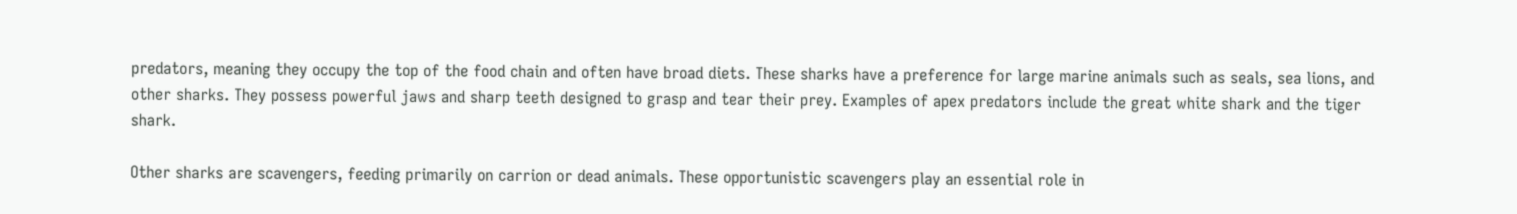predators, meaning they occupy the top of the food chain and often have broad diets. These sharks have a preference for large marine animals such as seals, sea lions, and other sharks. They possess powerful jaws and sharp teeth designed to grasp and tear their prey. Examples of apex predators include the great white shark and the tiger shark.

Other sharks are scavengers, feeding primarily on carrion or dead animals. These opportunistic scavengers play an essential role in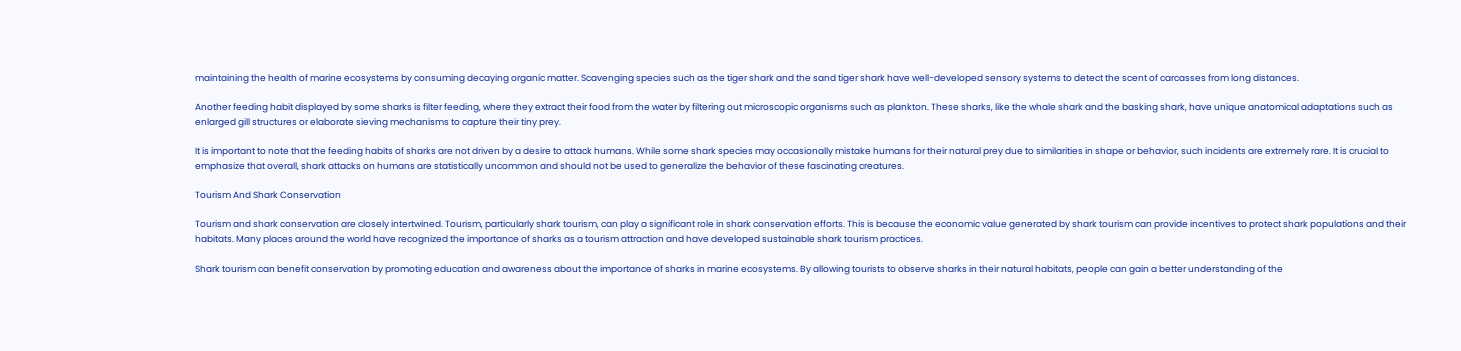maintaining the health of marine ecosystems by consuming decaying organic matter. Scavenging species such as the tiger shark and the sand tiger shark have well-developed sensory systems to detect the scent of carcasses from long distances.

Another feeding habit displayed by some sharks is filter feeding, where they extract their food from the water by filtering out microscopic organisms such as plankton. These sharks, like the whale shark and the basking shark, have unique anatomical adaptations such as enlarged gill structures or elaborate sieving mechanisms to capture their tiny prey.

It is important to note that the feeding habits of sharks are not driven by a desire to attack humans. While some shark species may occasionally mistake humans for their natural prey due to similarities in shape or behavior, such incidents are extremely rare. It is crucial to emphasize that overall, shark attacks on humans are statistically uncommon and should not be used to generalize the behavior of these fascinating creatures.

Tourism And Shark Conservation

Tourism and shark conservation are closely intertwined. Tourism, particularly shark tourism, can play a significant role in shark conservation efforts. This is because the economic value generated by shark tourism can provide incentives to protect shark populations and their habitats. Many places around the world have recognized the importance of sharks as a tourism attraction and have developed sustainable shark tourism practices.

Shark tourism can benefit conservation by promoting education and awareness about the importance of sharks in marine ecosystems. By allowing tourists to observe sharks in their natural habitats, people can gain a better understanding of the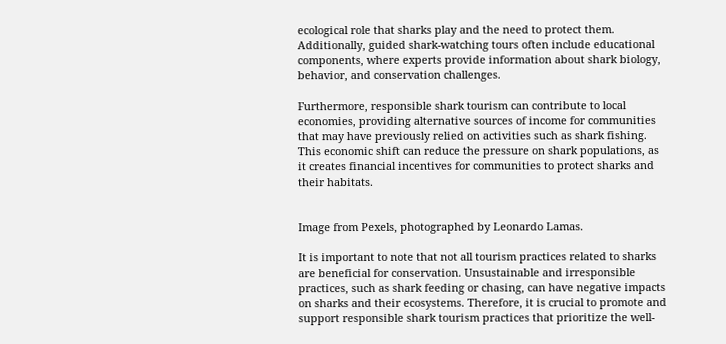ecological role that sharks play and the need to protect them. Additionally, guided shark-watching tours often include educational components, where experts provide information about shark biology, behavior, and conservation challenges.

Furthermore, responsible shark tourism can contribute to local economies, providing alternative sources of income for communities that may have previously relied on activities such as shark fishing. This economic shift can reduce the pressure on shark populations, as it creates financial incentives for communities to protect sharks and their habitats.


Image from Pexels, photographed by Leonardo Lamas.

It is important to note that not all tourism practices related to sharks are beneficial for conservation. Unsustainable and irresponsible practices, such as shark feeding or chasing, can have negative impacts on sharks and their ecosystems. Therefore, it is crucial to promote and support responsible shark tourism practices that prioritize the well-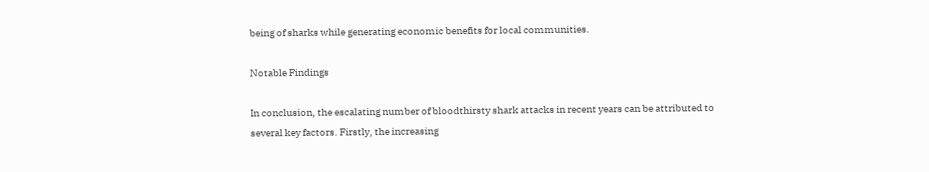being of sharks while generating economic benefits for local communities.

Notable Findings

In conclusion, the escalating number of bloodthirsty shark attacks in recent years can be attributed to several key factors. Firstly, the increasing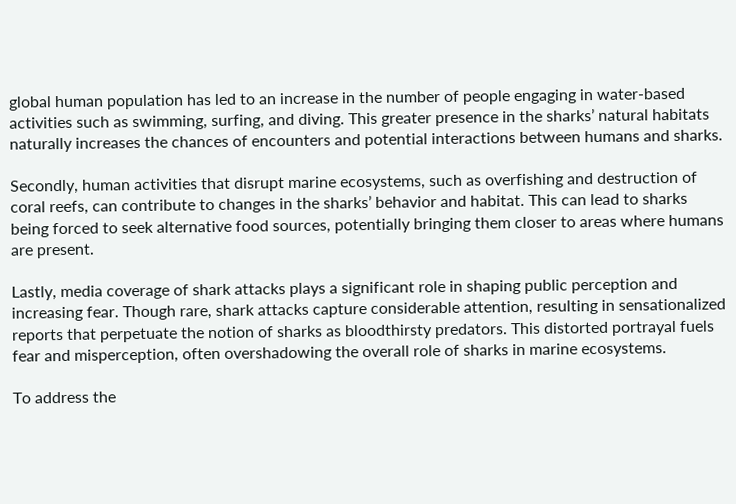global human population has led to an increase in the number of people engaging in water-based activities such as swimming, surfing, and diving. This greater presence in the sharks’ natural habitats naturally increases the chances of encounters and potential interactions between humans and sharks.

Secondly, human activities that disrupt marine ecosystems, such as overfishing and destruction of coral reefs, can contribute to changes in the sharks’ behavior and habitat. This can lead to sharks being forced to seek alternative food sources, potentially bringing them closer to areas where humans are present.

Lastly, media coverage of shark attacks plays a significant role in shaping public perception and increasing fear. Though rare, shark attacks capture considerable attention, resulting in sensationalized reports that perpetuate the notion of sharks as bloodthirsty predators. This distorted portrayal fuels fear and misperception, often overshadowing the overall role of sharks in marine ecosystems.

To address the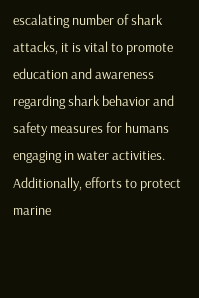escalating number of shark attacks, it is vital to promote education and awareness regarding shark behavior and safety measures for humans engaging in water activities. Additionally, efforts to protect marine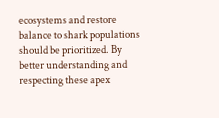ecosystems and restore balance to shark populations should be prioritized. By better understanding and respecting these apex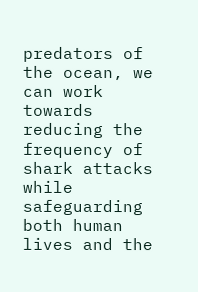predators of the ocean, we can work towards reducing the frequency of shark attacks while safeguarding both human lives and the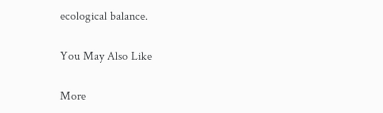ecological balance.

You May Also Like

More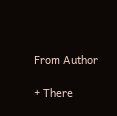From Author

+ There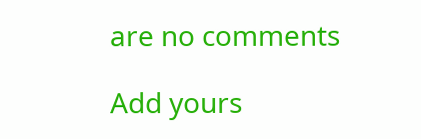are no comments

Add yours